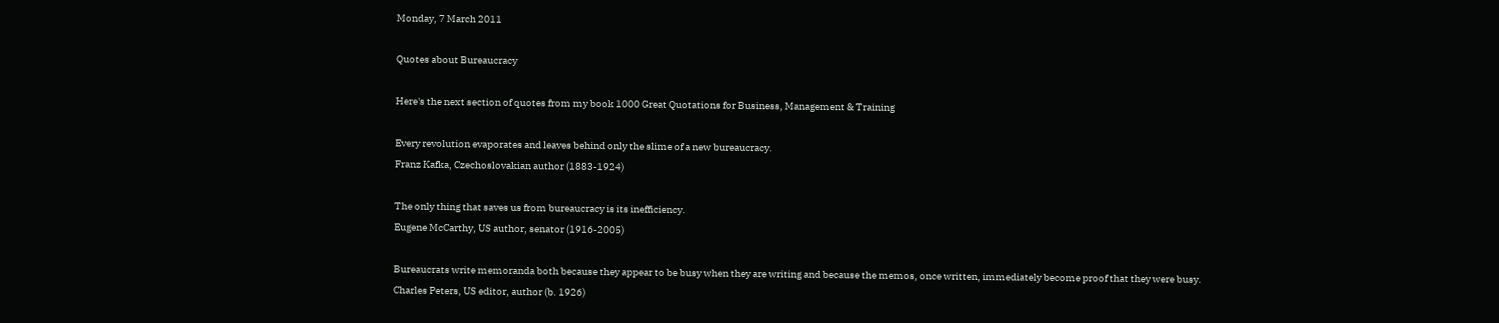Monday, 7 March 2011

Quotes about Bureaucracy

Here's the next section of quotes from my book 1000 Great Quotations for Business, Management & Training

Every revolution evaporates and leaves behind only the slime of a new bureaucracy.
Franz Kafka, Czechoslovakian author (1883-1924)

The only thing that saves us from bureaucracy is its inefficiency.
Eugene McCarthy, US author, senator (1916-2005)

Bureaucrats write memoranda both because they appear to be busy when they are writing and because the memos, once written, immediately become proof that they were busy.
Charles Peters, US editor, author (b. 1926)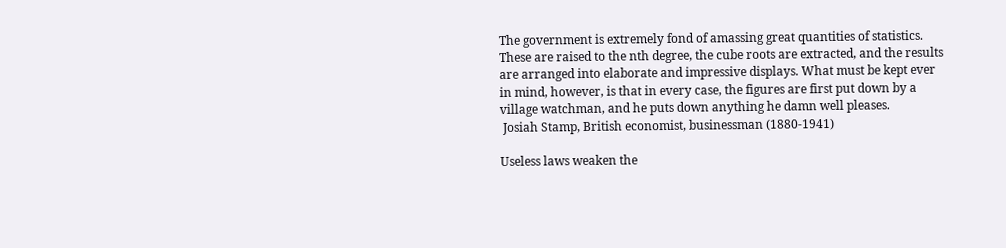The government is extremely fond of amassing great quantities of statistics. These are raised to the nth degree, the cube roots are extracted, and the results are arranged into elaborate and impressive displays. What must be kept ever in mind, however, is that in every case, the figures are first put down by a village watchman, and he puts down anything he damn well pleases.
 Josiah Stamp, British economist, businessman (1880-1941)

Useless laws weaken the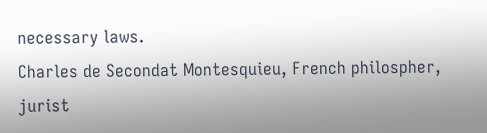necessary laws.
Charles de Secondat Montesquieu, French philospher, jurist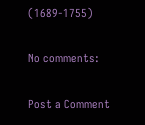(1689-1755)

No comments:

Post a Comment